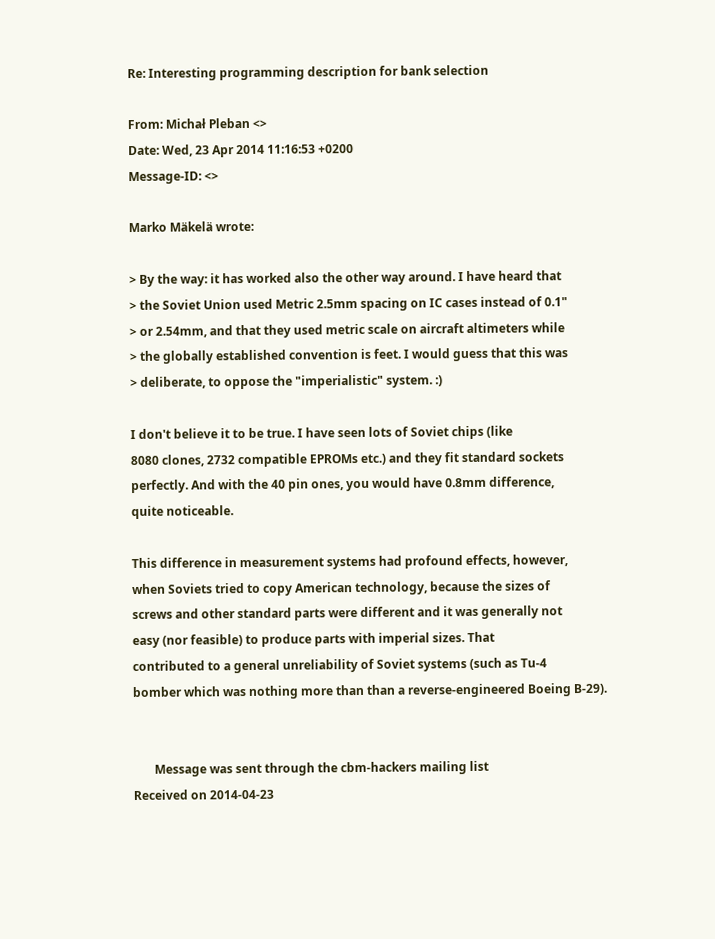Re: Interesting programming description for bank selection

From: Michał Pleban <>
Date: Wed, 23 Apr 2014 11:16:53 +0200
Message-ID: <>

Marko Mäkelä wrote:

> By the way: it has worked also the other way around. I have heard that
> the Soviet Union used Metric 2.5mm spacing on IC cases instead of 0.1"
> or 2.54mm, and that they used metric scale on aircraft altimeters while
> the globally established convention is feet. I would guess that this was
> deliberate, to oppose the "imperialistic" system. :)

I don't believe it to be true. I have seen lots of Soviet chips (like
8080 clones, 2732 compatible EPROMs etc.) and they fit standard sockets
perfectly. And with the 40 pin ones, you would have 0.8mm difference,
quite noticeable.

This difference in measurement systems had profound effects, however,
when Soviets tried to copy American technology, because the sizes of
screws and other standard parts were different and it was generally not
easy (nor feasible) to produce parts with imperial sizes. That
contributed to a general unreliability of Soviet systems (such as Tu-4
bomber which was nothing more than than a reverse-engineered Boeing B-29).


       Message was sent through the cbm-hackers mailing list
Received on 2014-04-23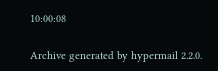10:00:08

Archive generated by hypermail 2.2.0.